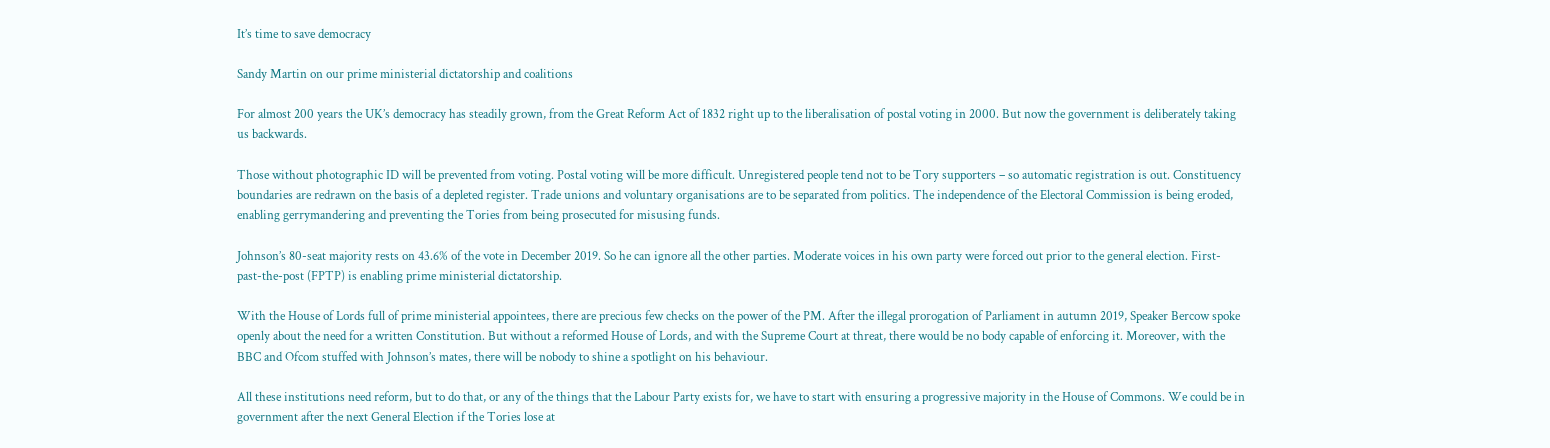It’s time to save democracy

Sandy Martin on our prime ministerial dictatorship and coalitions

For almost 200 years the UK’s democracy has steadily grown, from the Great Reform Act of 1832 right up to the liberalisation of postal voting in 2000. But now the government is deliberately taking us backwards.

Those without photographic ID will be prevented from voting. Postal voting will be more difficult. Unregistered people tend not to be Tory supporters – so automatic registration is out. Constituency boundaries are redrawn on the basis of a depleted register. Trade unions and voluntary organisations are to be separated from politics. The independence of the Electoral Commission is being eroded, enabling gerrymandering and preventing the Tories from being prosecuted for misusing funds.

Johnson’s 80-seat majority rests on 43.6% of the vote in December 2019. So he can ignore all the other parties. Moderate voices in his own party were forced out prior to the general election. First-past-the-post (FPTP) is enabling prime ministerial dictatorship.

With the House of Lords full of prime ministerial appointees, there are precious few checks on the power of the PM. After the illegal prorogation of Parliament in autumn 2019, Speaker Bercow spoke openly about the need for a written Constitution. But without a reformed House of Lords, and with the Supreme Court at threat, there would be no body capable of enforcing it. Moreover, with the BBC and Ofcom stuffed with Johnson’s mates, there will be nobody to shine a spotlight on his behaviour.

All these institutions need reform, but to do that, or any of the things that the Labour Party exists for, we have to start with ensuring a progressive majority in the House of Commons. We could be in government after the next General Election if the Tories lose at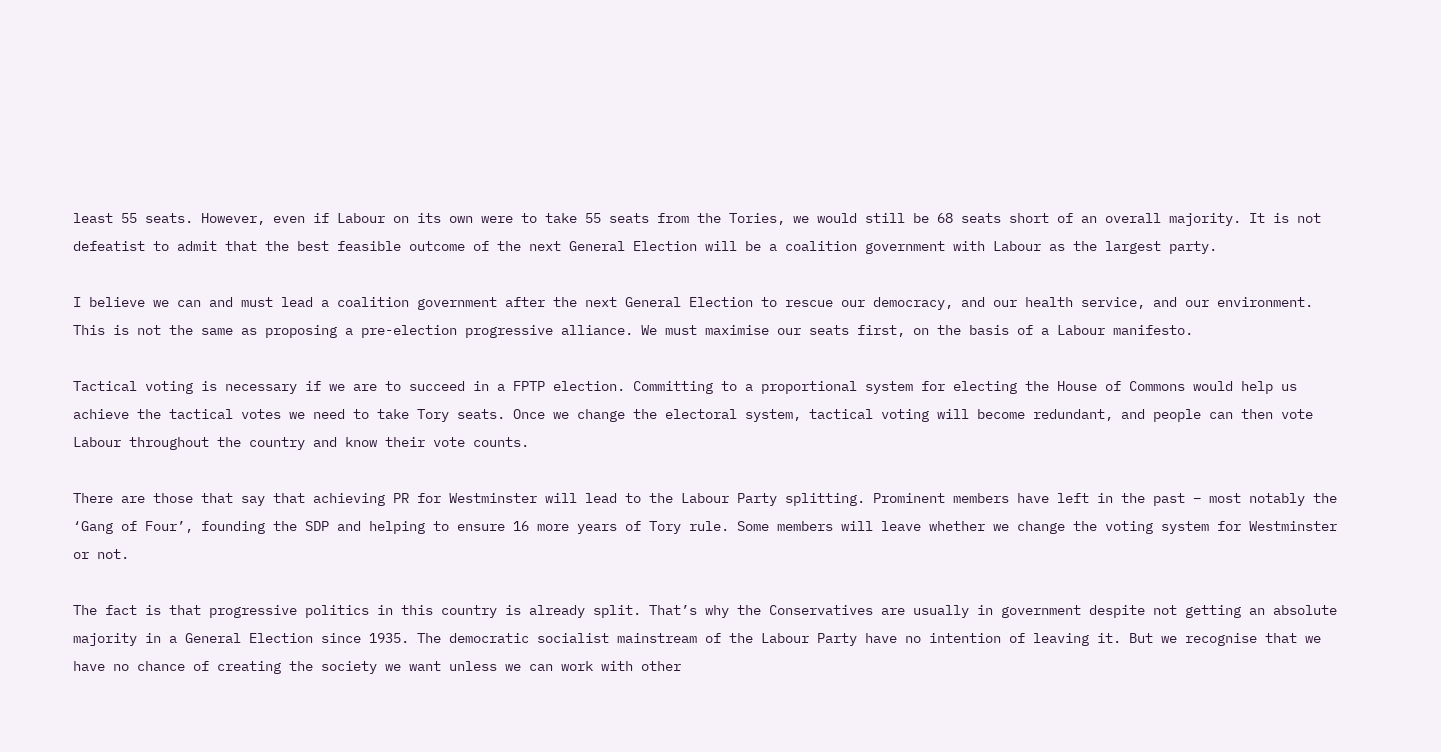least 55 seats. However, even if Labour on its own were to take 55 seats from the Tories, we would still be 68 seats short of an overall majority. It is not defeatist to admit that the best feasible outcome of the next General Election will be a coalition government with Labour as the largest party.

I believe we can and must lead a coalition government after the next General Election to rescue our democracy, and our health service, and our environment. This is not the same as proposing a pre-election progressive alliance. We must maximise our seats first, on the basis of a Labour manifesto.

Tactical voting is necessary if we are to succeed in a FPTP election. Committing to a proportional system for electing the House of Commons would help us achieve the tactical votes we need to take Tory seats. Once we change the electoral system, tactical voting will become redundant, and people can then vote Labour throughout the country and know their vote counts.

There are those that say that achieving PR for Westminster will lead to the Labour Party splitting. Prominent members have left in the past – most notably the ‘Gang of Four’, founding the SDP and helping to ensure 16 more years of Tory rule. Some members will leave whether we change the voting system for Westminster or not.

The fact is that progressive politics in this country is already split. That’s why the Conservatives are usually in government despite not getting an absolute majority in a General Election since 1935. The democratic socialist mainstream of the Labour Party have no intention of leaving it. But we recognise that we have no chance of creating the society we want unless we can work with other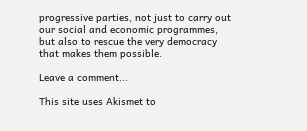progressive parties, not just to carry out our social and economic programmes, but also to rescue the very democracy that makes them possible.

Leave a comment...

This site uses Akismet to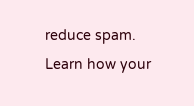reduce spam. Learn how your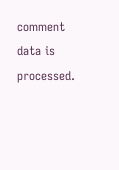comment data is processed.